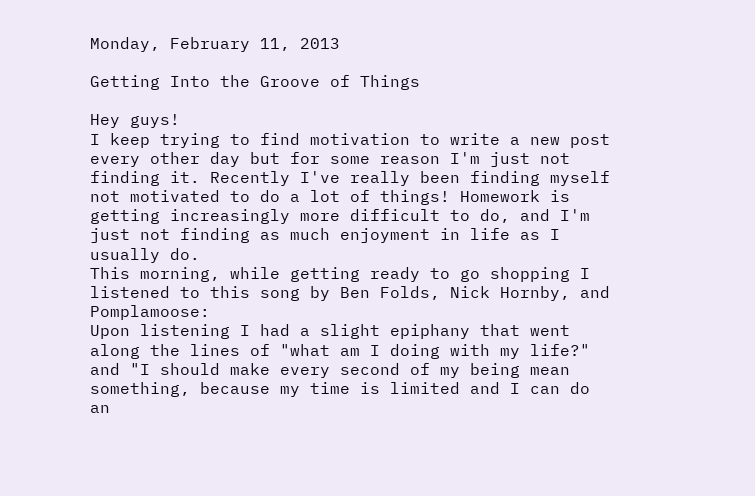Monday, February 11, 2013

Getting Into the Groove of Things

Hey guys!
I keep trying to find motivation to write a new post every other day but for some reason I'm just not finding it. Recently I've really been finding myself not motivated to do a lot of things! Homework is getting increasingly more difficult to do, and I'm just not finding as much enjoyment in life as I usually do.
This morning, while getting ready to go shopping I listened to this song by Ben Folds, Nick Hornby, and Pomplamoose:
Upon listening I had a slight epiphany that went along the lines of "what am I doing with my life?" and "I should make every second of my being mean something, because my time is limited and I can do an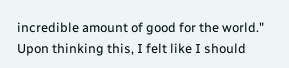incredible amount of good for the world." Upon thinking this, I felt like I should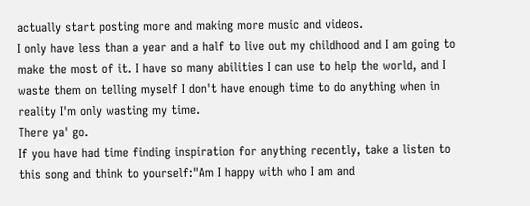actually start posting more and making more music and videos.
I only have less than a year and a half to live out my childhood and I am going to make the most of it. I have so many abilities I can use to help the world, and I waste them on telling myself I don't have enough time to do anything when in reality I'm only wasting my time.
There ya' go.
If you have had time finding inspiration for anything recently, take a listen to this song and think to yourself:"Am I happy with who I am and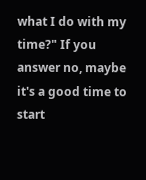what I do with my time?" If you answer no, maybe it's a good time to start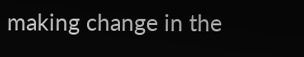making change in the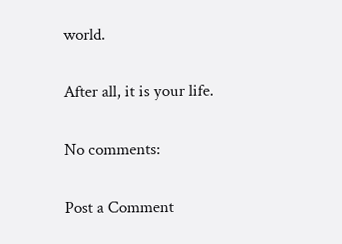world.

After all, it is your life.

No comments:

Post a Comment